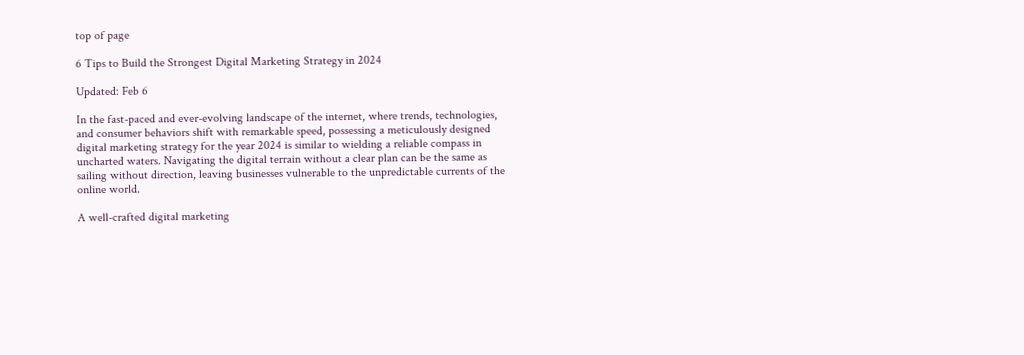top of page

6 Tips to Build the Strongest Digital Marketing Strategy in 2024

Updated: Feb 6

In the fast-paced and ever-evolving landscape of the internet, where trends, technologies, and consumer behaviors shift with remarkable speed, possessing a meticulously designed digital marketing strategy for the year 2024 is similar to wielding a reliable compass in uncharted waters. Navigating the digital terrain without a clear plan can be the same as sailing without direction, leaving businesses vulnerable to the unpredictable currents of the online world.

A well-crafted digital marketing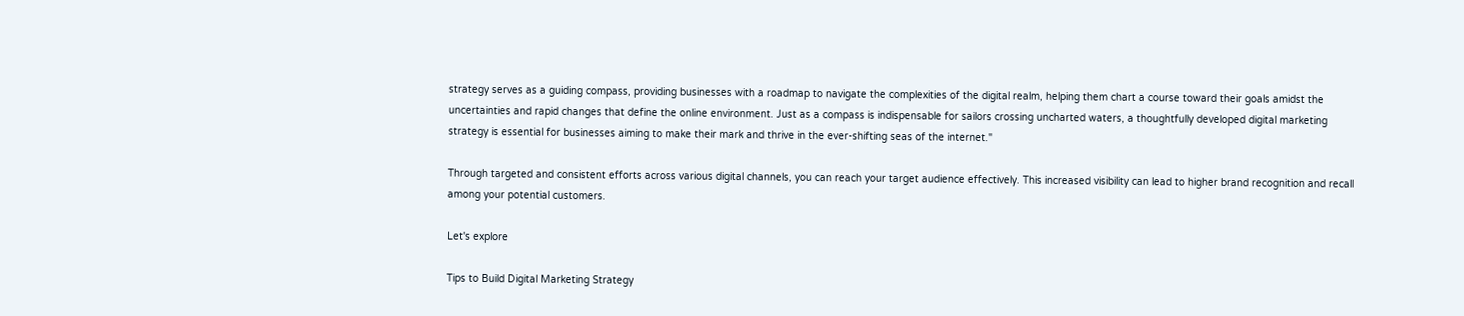strategy serves as a guiding compass, providing businesses with a roadmap to navigate the complexities of the digital realm, helping them chart a course toward their goals amidst the uncertainties and rapid changes that define the online environment. Just as a compass is indispensable for sailors crossing uncharted waters, a thoughtfully developed digital marketing strategy is essential for businesses aiming to make their mark and thrive in the ever-shifting seas of the internet."

Through targeted and consistent efforts across various digital channels, you can reach your target audience effectively. This increased visibility can lead to higher brand recognition and recall among your potential customers.

Let's explore

Tips to Build Digital Marketing Strategy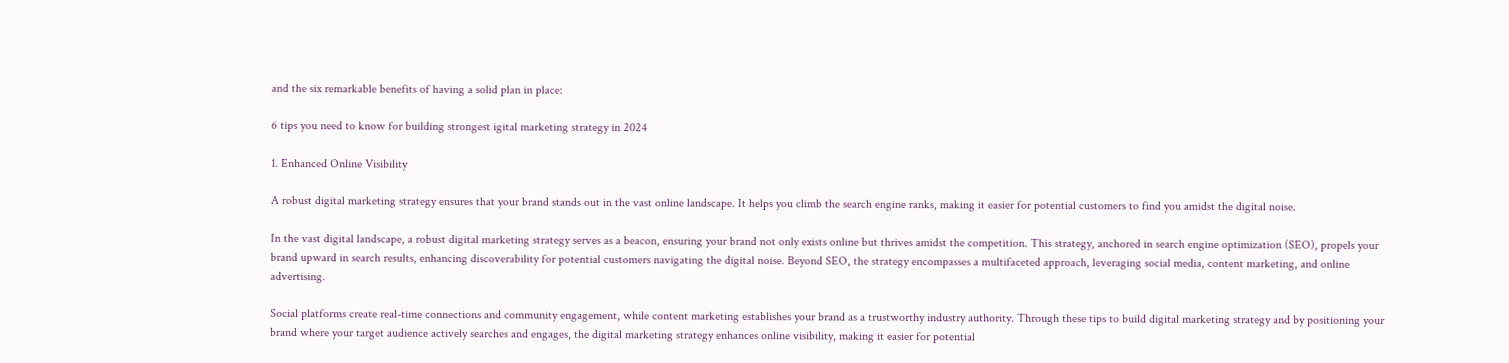and the six remarkable benefits of having a solid plan in place:

6 tips you need to know for building strongest igital marketing strategy in 2024

1. Enhanced Online Visibility

A robust digital marketing strategy ensures that your brand stands out in the vast online landscape. It helps you climb the search engine ranks, making it easier for potential customers to find you amidst the digital noise.

In the vast digital landscape, a robust digital marketing strategy serves as a beacon, ensuring your brand not only exists online but thrives amidst the competition. This strategy, anchored in search engine optimization (SEO), propels your brand upward in search results, enhancing discoverability for potential customers navigating the digital noise. Beyond SEO, the strategy encompasses a multifaceted approach, leveraging social media, content marketing, and online advertising.

Social platforms create real-time connections and community engagement, while content marketing establishes your brand as a trustworthy industry authority. Through these tips to build digital marketing strategy and by positioning your brand where your target audience actively searches and engages, the digital marketing strategy enhances online visibility, making it easier for potential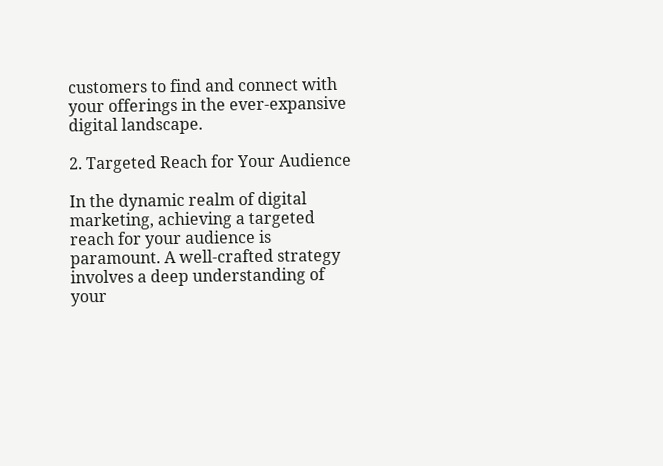customers to find and connect with your offerings in the ever-expansive digital landscape.

2. Targeted Reach for Your Audience

In the dynamic realm of digital marketing, achieving a targeted reach for your audience is paramount. A well-crafted strategy involves a deep understanding of your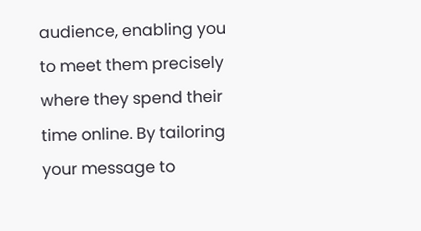audience, enabling you to meet them precisely where they spend their time online. By tailoring your message to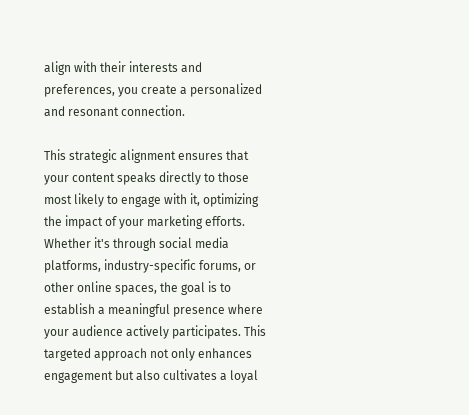align with their interests and preferences, you create a personalized and resonant connection.

This strategic alignment ensures that your content speaks directly to those most likely to engage with it, optimizing the impact of your marketing efforts. Whether it's through social media platforms, industry-specific forums, or other online spaces, the goal is to establish a meaningful presence where your audience actively participates. This targeted approach not only enhances engagement but also cultivates a loyal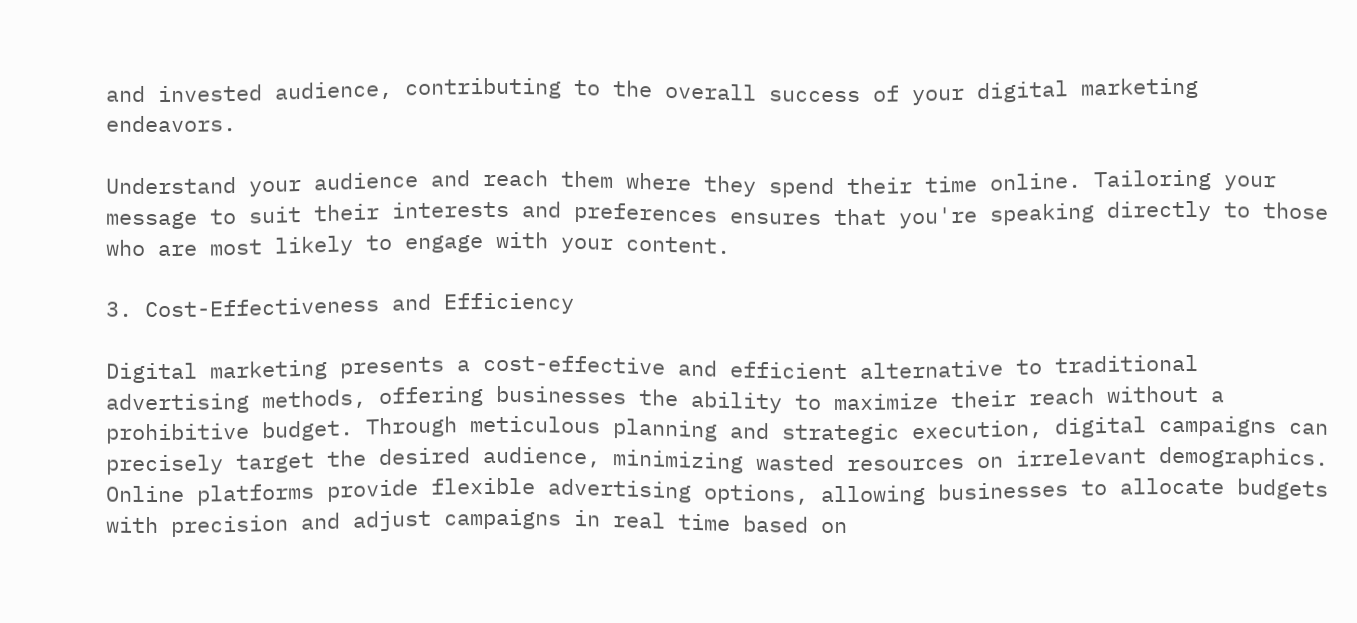and invested audience, contributing to the overall success of your digital marketing endeavors.

Understand your audience and reach them where they spend their time online. Tailoring your message to suit their interests and preferences ensures that you're speaking directly to those who are most likely to engage with your content.

3. Cost-Effectiveness and Efficiency

Digital marketing presents a cost-effective and efficient alternative to traditional advertising methods, offering businesses the ability to maximize their reach without a prohibitive budget. Through meticulous planning and strategic execution, digital campaigns can precisely target the desired audience, minimizing wasted resources on irrelevant demographics. Online platforms provide flexible advertising options, allowing businesses to allocate budgets with precision and adjust campaigns in real time based on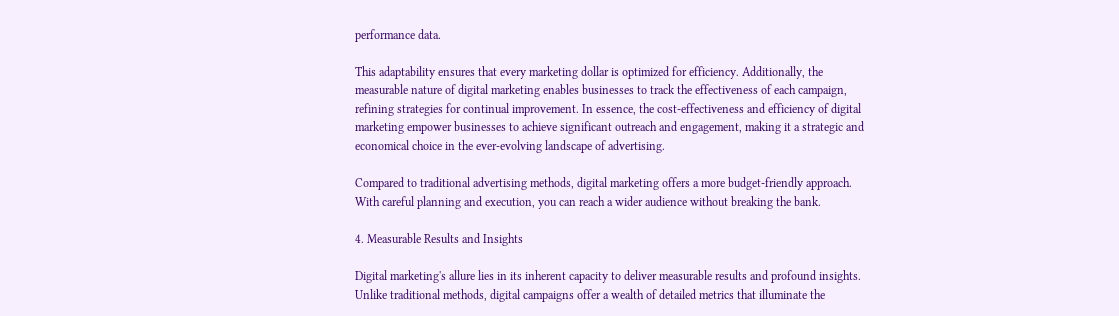performance data.

This adaptability ensures that every marketing dollar is optimized for efficiency. Additionally, the measurable nature of digital marketing enables businesses to track the effectiveness of each campaign, refining strategies for continual improvement. In essence, the cost-effectiveness and efficiency of digital marketing empower businesses to achieve significant outreach and engagement, making it a strategic and economical choice in the ever-evolving landscape of advertising.

Compared to traditional advertising methods, digital marketing offers a more budget-friendly approach. With careful planning and execution, you can reach a wider audience without breaking the bank.

4. Measurable Results and Insights

Digital marketing's allure lies in its inherent capacity to deliver measurable results and profound insights. Unlike traditional methods, digital campaigns offer a wealth of detailed metrics that illuminate the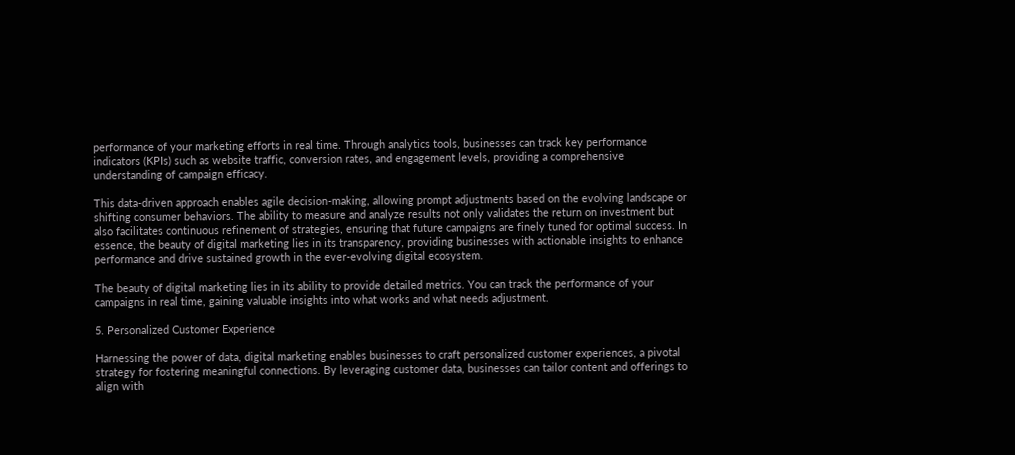performance of your marketing efforts in real time. Through analytics tools, businesses can track key performance indicators (KPIs) such as website traffic, conversion rates, and engagement levels, providing a comprehensive understanding of campaign efficacy.

This data-driven approach enables agile decision-making, allowing prompt adjustments based on the evolving landscape or shifting consumer behaviors. The ability to measure and analyze results not only validates the return on investment but also facilitates continuous refinement of strategies, ensuring that future campaigns are finely tuned for optimal success. In essence, the beauty of digital marketing lies in its transparency, providing businesses with actionable insights to enhance performance and drive sustained growth in the ever-evolving digital ecosystem.

The beauty of digital marketing lies in its ability to provide detailed metrics. You can track the performance of your campaigns in real time, gaining valuable insights into what works and what needs adjustment.

5. Personalized Customer Experience

Harnessing the power of data, digital marketing enables businesses to craft personalized customer experiences, a pivotal strategy for fostering meaningful connections. By leveraging customer data, businesses can tailor content and offerings to align with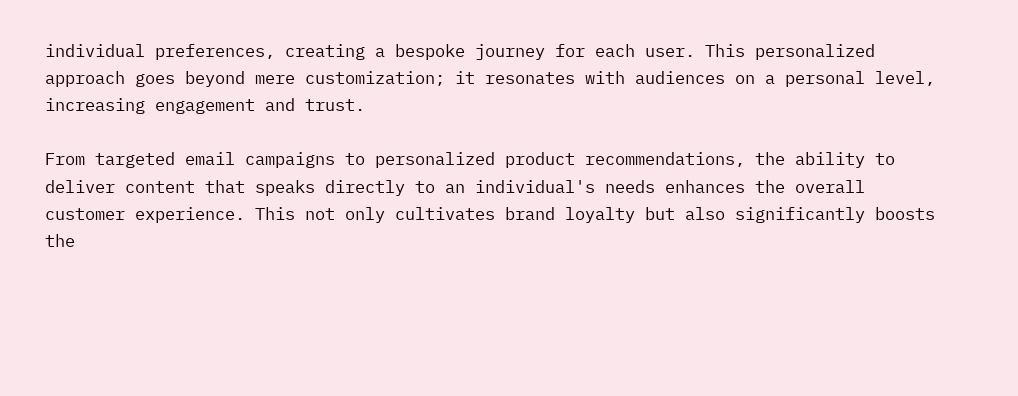individual preferences, creating a bespoke journey for each user. This personalized approach goes beyond mere customization; it resonates with audiences on a personal level, increasing engagement and trust.

From targeted email campaigns to personalized product recommendations, the ability to deliver content that speaks directly to an individual's needs enhances the overall customer experience. This not only cultivates brand loyalty but also significantly boosts the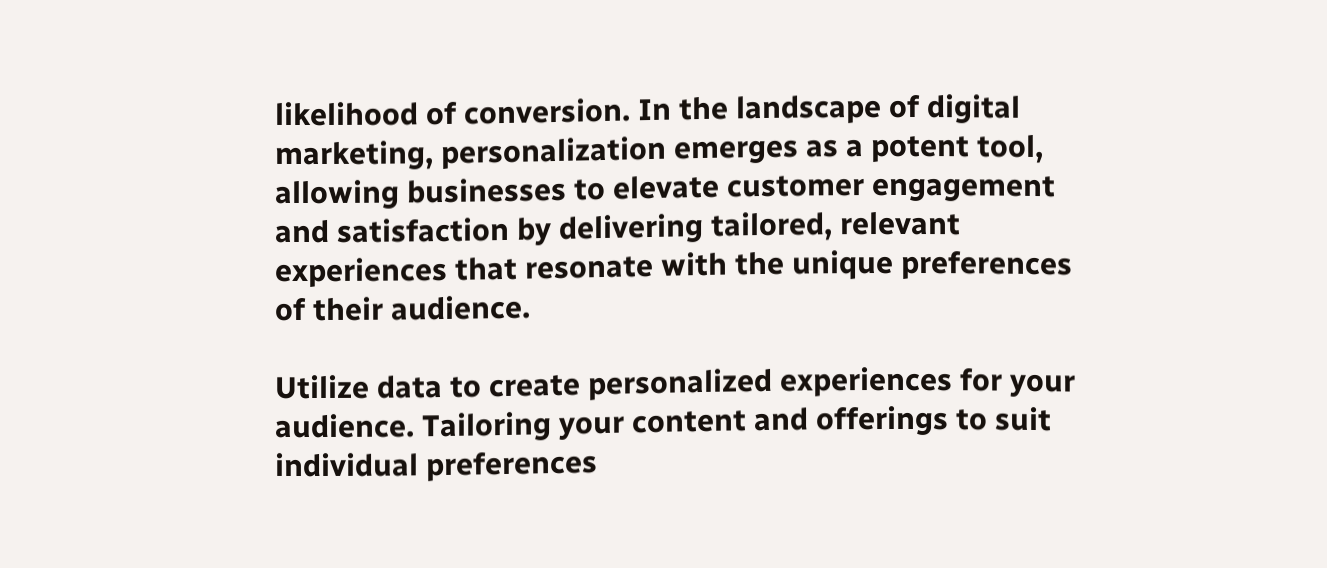likelihood of conversion. In the landscape of digital marketing, personalization emerges as a potent tool, allowing businesses to elevate customer engagement and satisfaction by delivering tailored, relevant experiences that resonate with the unique preferences of their audience.

Utilize data to create personalized experiences for your audience. Tailoring your content and offerings to suit individual preferences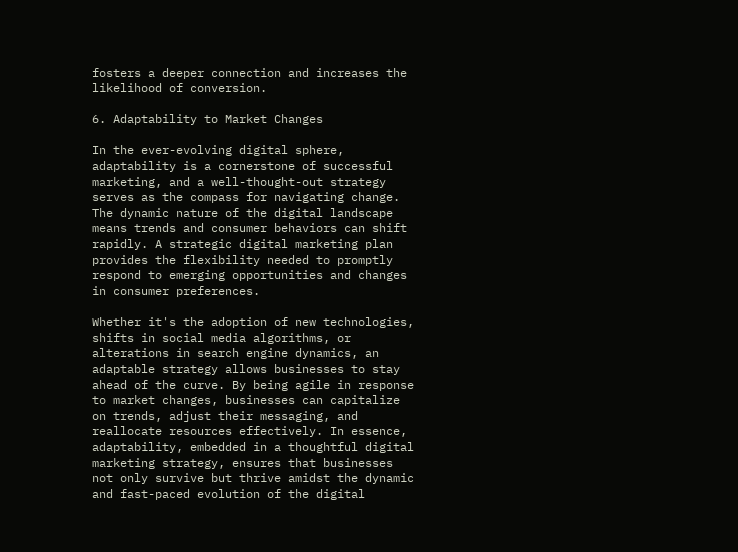fosters a deeper connection and increases the likelihood of conversion.

6. Adaptability to Market Changes

In the ever-evolving digital sphere, adaptability is a cornerstone of successful marketing, and a well-thought-out strategy serves as the compass for navigating change. The dynamic nature of the digital landscape means trends and consumer behaviors can shift rapidly. A strategic digital marketing plan provides the flexibility needed to promptly respond to emerging opportunities and changes in consumer preferences.

Whether it's the adoption of new technologies, shifts in social media algorithms, or alterations in search engine dynamics, an adaptable strategy allows businesses to stay ahead of the curve. By being agile in response to market changes, businesses can capitalize on trends, adjust their messaging, and reallocate resources effectively. In essence, adaptability, embedded in a thoughtful digital marketing strategy, ensures that businesses not only survive but thrive amidst the dynamic and fast-paced evolution of the digital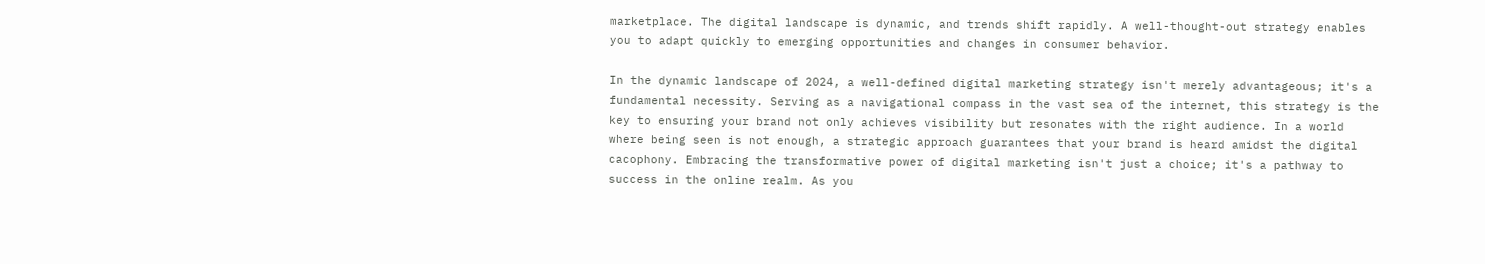marketplace. The digital landscape is dynamic, and trends shift rapidly. A well-thought-out strategy enables you to adapt quickly to emerging opportunities and changes in consumer behavior.

In the dynamic landscape of 2024, a well-defined digital marketing strategy isn't merely advantageous; it's a fundamental necessity. Serving as a navigational compass in the vast sea of the internet, this strategy is the key to ensuring your brand not only achieves visibility but resonates with the right audience. In a world where being seen is not enough, a strategic approach guarantees that your brand is heard amidst the digital cacophony. Embracing the transformative power of digital marketing isn't just a choice; it's a pathway to success in the online realm. As you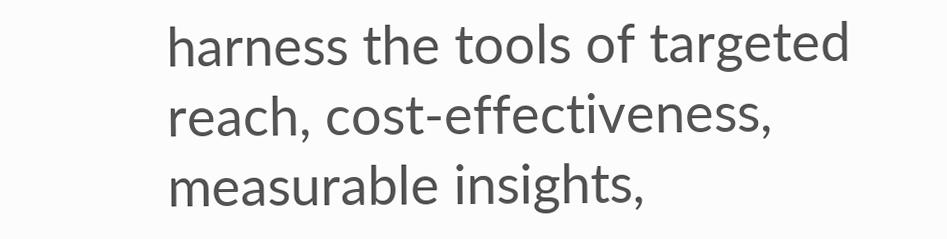harness the tools of targeted reach, cost-effectiveness, measurable insights,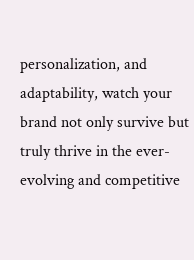personalization, and adaptability, watch your brand not only survive but truly thrive in the ever-evolving and competitive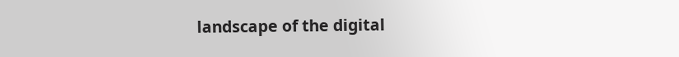landscape of the digital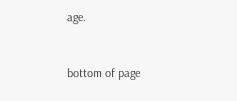age.


bottom of page